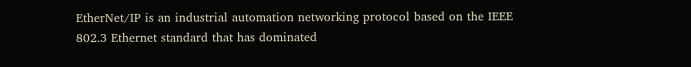EtherNet/IP is an industrial automation networking protocol based on the IEEE 802.3 Ethernet standard that has dominated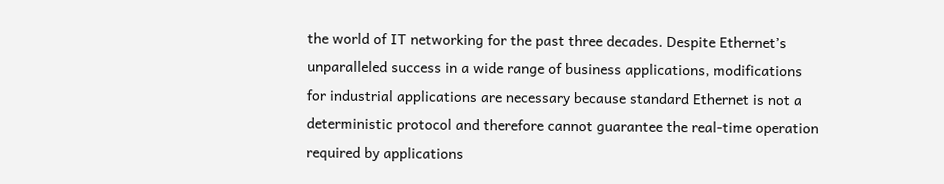the world of IT networking for the past three decades. Despite Ethernet’s unparalleled success in a wide range of business applications, modifications for industrial applications are necessary because standard Ethernet is not a deterministic protocol and therefore cannot guarantee the real-time operation required by applications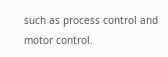such as process control and motor control.